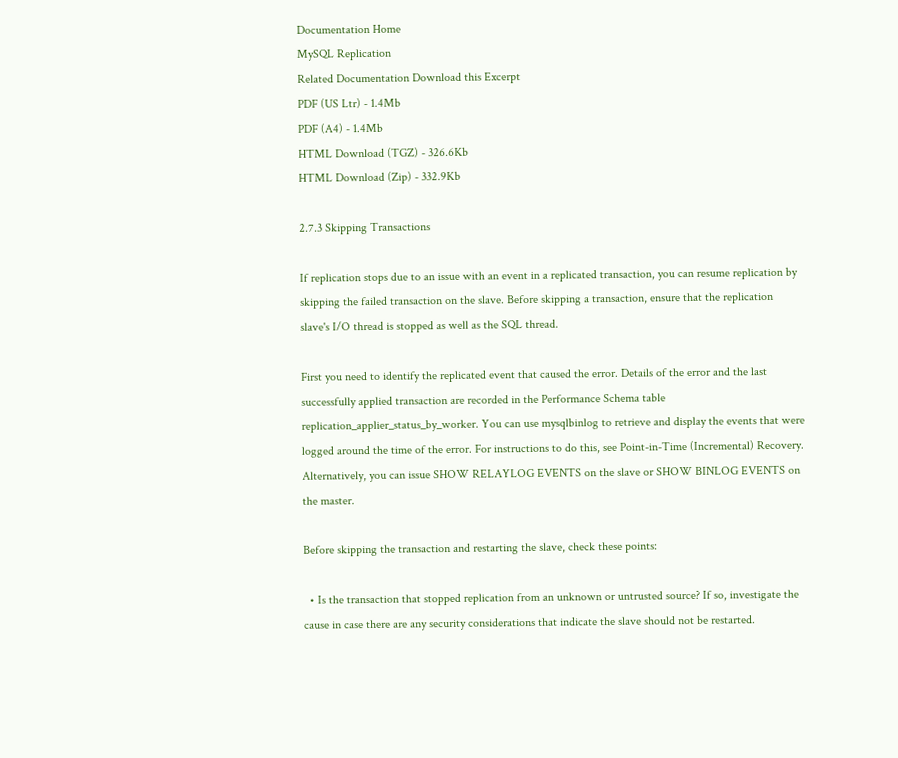Documentation Home
MySQL Replication
Related Documentation Download this Excerpt
PDF (US Ltr) - 1.4Mb
PDF (A4) - 1.4Mb
HTML Download (TGZ) - 326.6Kb
HTML Download (Zip) - 332.9Kb

2.7.3 Skipping Transactions

If replication stops due to an issue with an event in a replicated transaction, you can resume replication by skipping the failed transaction on the slave. Before skipping a transaction, ensure that the replication slave's I/O thread is stopped as well as the SQL thread.

First you need to identify the replicated event that caused the error. Details of the error and the last successfully applied transaction are recorded in the Performance Schema table replication_applier_status_by_worker. You can use mysqlbinlog to retrieve and display the events that were logged around the time of the error. For instructions to do this, see Point-in-Time (Incremental) Recovery. Alternatively, you can issue SHOW RELAYLOG EVENTS on the slave or SHOW BINLOG EVENTS on the master.

Before skipping the transaction and restarting the slave, check these points:

  • Is the transaction that stopped replication from an unknown or untrusted source? If so, investigate the cause in case there are any security considerations that indicate the slave should not be restarted.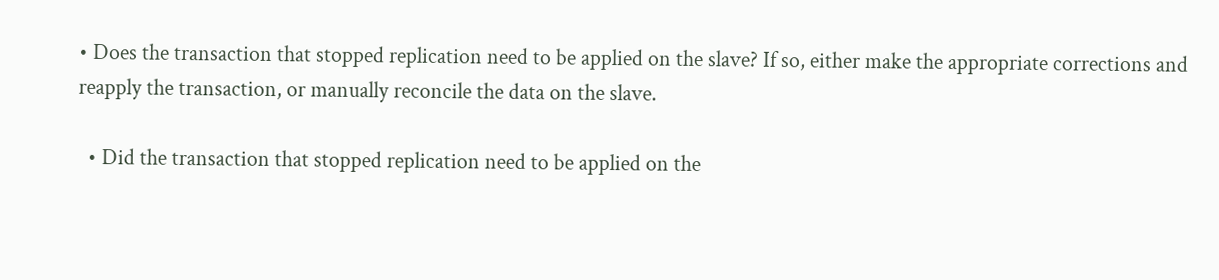• Does the transaction that stopped replication need to be applied on the slave? If so, either make the appropriate corrections and reapply the transaction, or manually reconcile the data on the slave.

  • Did the transaction that stopped replication need to be applied on the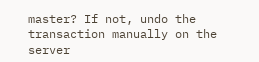master? If not, undo the transaction manually on the server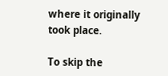where it originally took place.

To skip the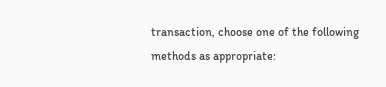transaction, choose one of the following methods as appropriate: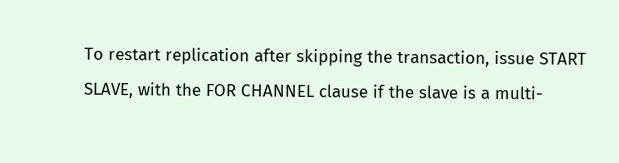To restart replication after skipping the transaction, issue START SLAVE, with the FOR CHANNEL clause if the slave is a multi-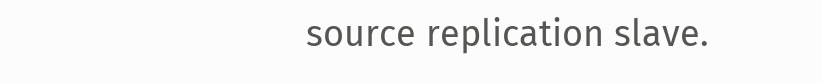source replication slave.